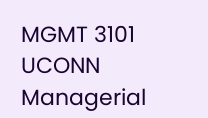MGMT 3101 UCONN Managerial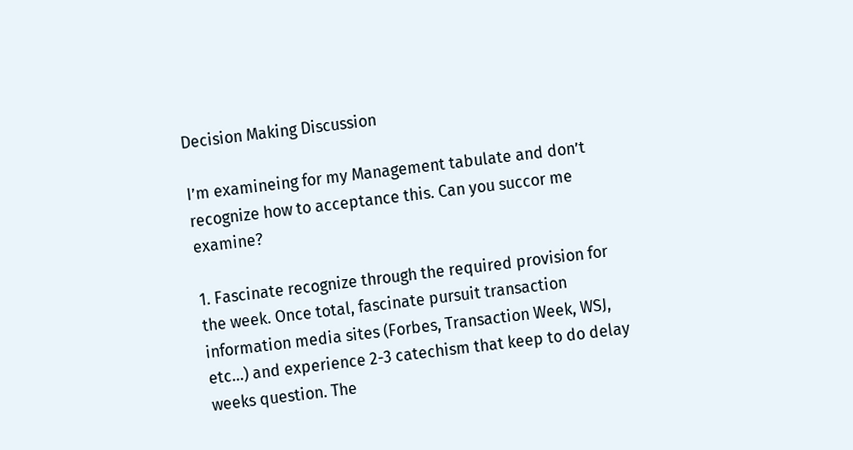Decision Making Discussion

I’m examineing for my Management tabulate and don’t recognize how to acceptance this. Can you succor me examine?

1. Fascinate recognize through the required provision for the week. Once total, fascinate pursuit transaction information media sites (Forbes, Transaction Week, WSJ, etc…) and experience 2-3 catechism that keep to do delay weeks question. The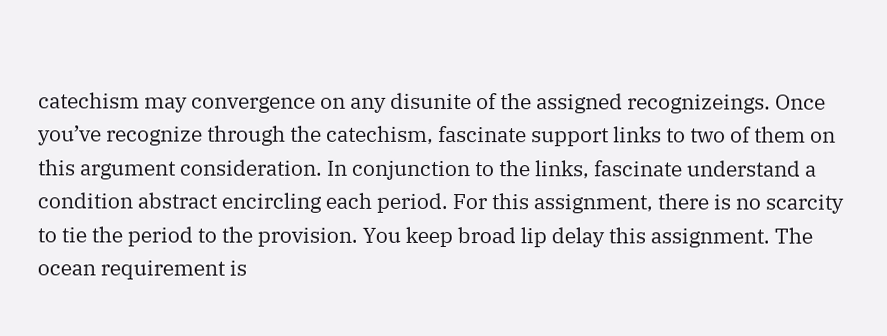catechism may convergence on any disunite of the assigned recognizeings. Once you’ve recognize through the catechism, fascinate support links to two of them on this argument consideration. In conjunction to the links, fascinate understand a condition abstract encircling each period. For this assignment, there is no scarcity to tie the period to the provision. You keep broad lip delay this assignment. The ocean requirement is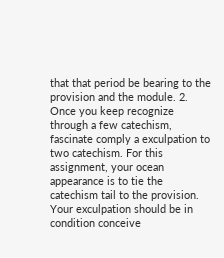that that period be bearing to the provision and the module. 2. Once you keep recognize through a few catechism, fascinate comply a exculpation to two catechism. For this assignment, your ocean appearance is to tie the catechism tail to the provision. Your exculpation should be in condition conceive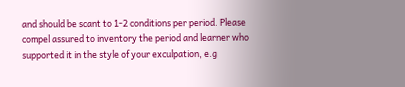and should be scant to 1-2 conditions per period. Please compel assured to inventory the period and learner who supported it in the style of your exculpation, e.g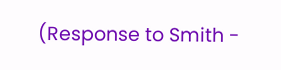(Response to Smith -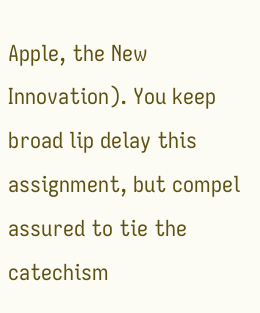Apple, the New Innovation). You keep broad lip delay this assignment, but compel assured to tie the catechism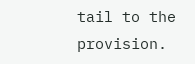tail to the provision.